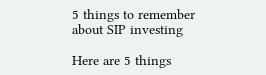5 things to remember about SIP investing

Here are 5 things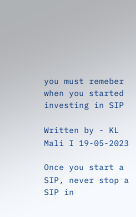you must remeber when you started investing in SIP

Written by - KL Mali I 19-05-2023

Once you start a SIP, never stop a SIP in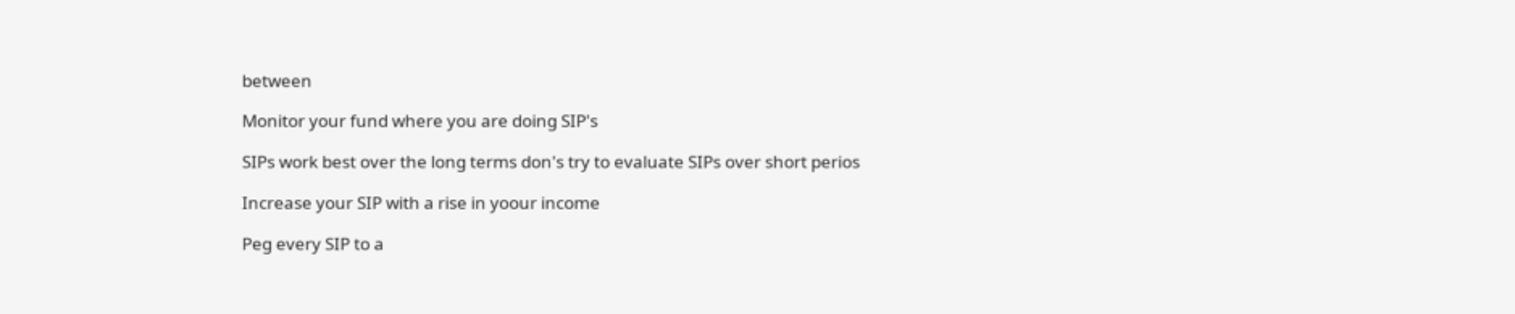between

Monitor your fund where you are doing SIP's

SIPs work best over the long terms don's try to evaluate SIPs over short perios

Increase your SIP with a rise in yoour income

Peg every SIP to a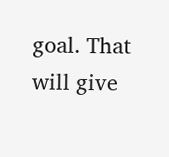goal. That will give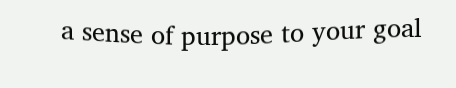a sense of purpose to your goal